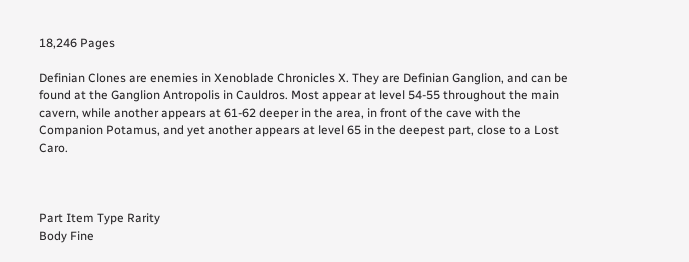18,246 Pages

Definian Clones are enemies in Xenoblade Chronicles X. They are Definian Ganglion, and can be found at the Ganglion Antropolis in Cauldros. Most appear at level 54-55 throughout the main cavern, while another appears at 61-62 deeper in the area, in front of the cave with the Companion Potamus, and yet another appears at level 65 in the deepest part, close to a Lost Caro.



Part Item Type Rarity
Body Fine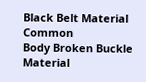Black Belt Material Common
Body Broken Buckle Material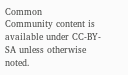Common
Community content is available under CC-BY-SA unless otherwise noted.